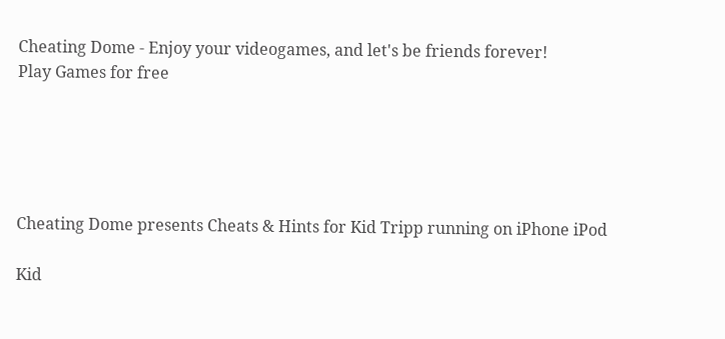Cheating Dome - Enjoy your videogames, and let's be friends forever!
Play Games for free





Cheating Dome presents Cheats & Hints for Kid Tripp running on iPhone iPod

Kid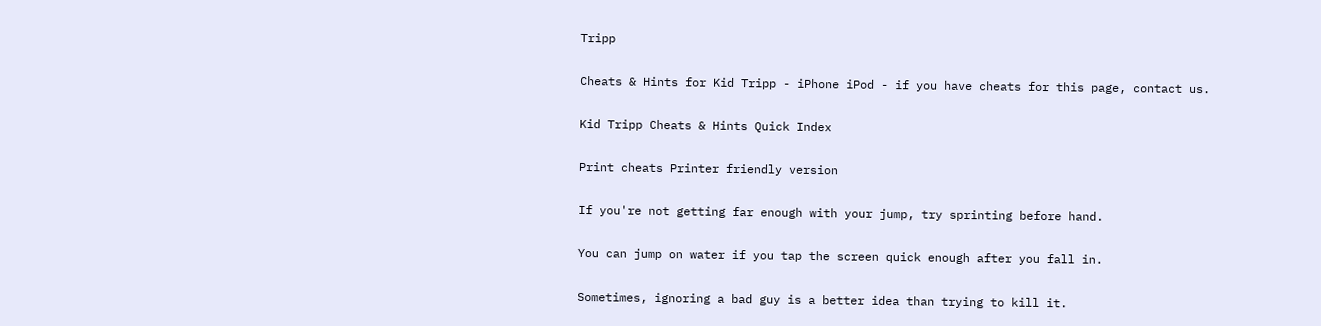Tripp

Cheats & Hints for Kid Tripp - iPhone iPod - if you have cheats for this page, contact us.

Kid Tripp Cheats & Hints Quick Index

Print cheats Printer friendly version

If you're not getting far enough with your jump, try sprinting before hand.

You can jump on water if you tap the screen quick enough after you fall in.

Sometimes, ignoring a bad guy is a better idea than trying to kill it.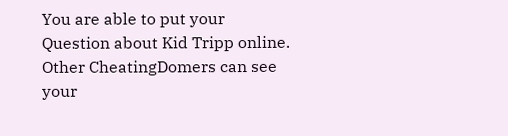You are able to put your Question about Kid Tripp online. Other CheatingDomers can see your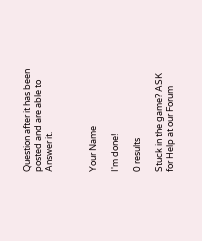Question after it has been posted and are able to Answer it.



Your Name

I'm done!

0 results

Stuck in the game? ASK for Help at our Forum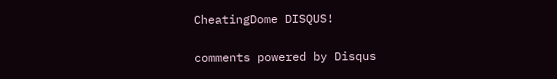CheatingDome DISQUS!

comments powered by Disqus